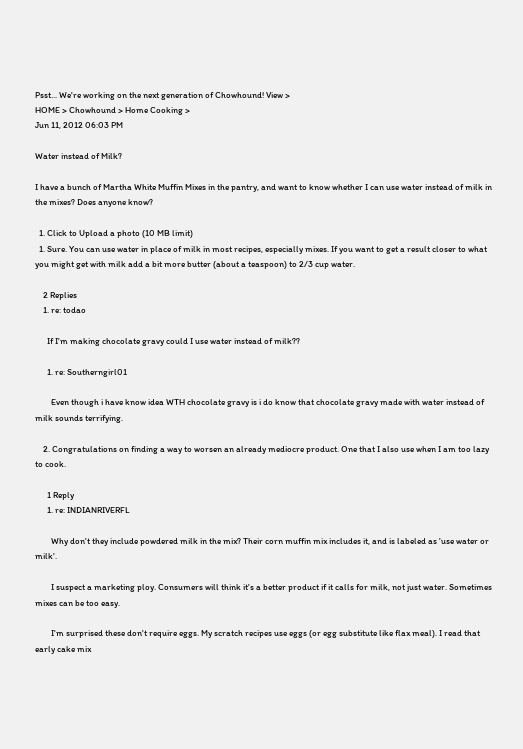Psst... We're working on the next generation of Chowhound! View >
HOME > Chowhound > Home Cooking >
Jun 11, 2012 06:03 PM

Water instead of Milk?

I have a bunch of Martha White Muffin Mixes in the pantry, and want to know whether I can use water instead of milk in the mixes? Does anyone know?

  1. Click to Upload a photo (10 MB limit)
  1. Sure. You can use water in place of milk in most recipes, especially mixes. If you want to get a result closer to what you might get with milk add a bit more butter (about a teaspoon) to 2/3 cup water.

    2 Replies
    1. re: todao

      If I'm making chocolate gravy could I use water instead of milk??

      1. re: Southerngirl01

        Even though i have know idea WTH chocolate gravy is i do know that chocolate gravy made with water instead of milk sounds terrifying.

    2. Congratulations on finding a way to worsen an already mediocre product. One that I also use when I am too lazy to cook.

      1 Reply
      1. re: INDIANRIVERFL

        Why don't they include powdered milk in the mix? Their corn muffin mix includes it, and is labeled as 'use water or milk'.

        I suspect a marketing ploy. Consumers will think it's a better product if it calls for milk, not just water. Sometimes mixes can be too easy.

        I'm surprised these don't require eggs. My scratch recipes use eggs (or egg substitute like flax meal). I read that early cake mix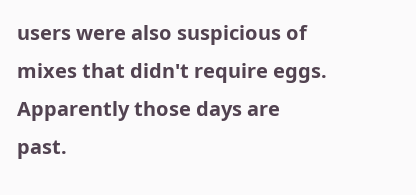users were also suspicious of mixes that didn't require eggs. Apparently those days are past.